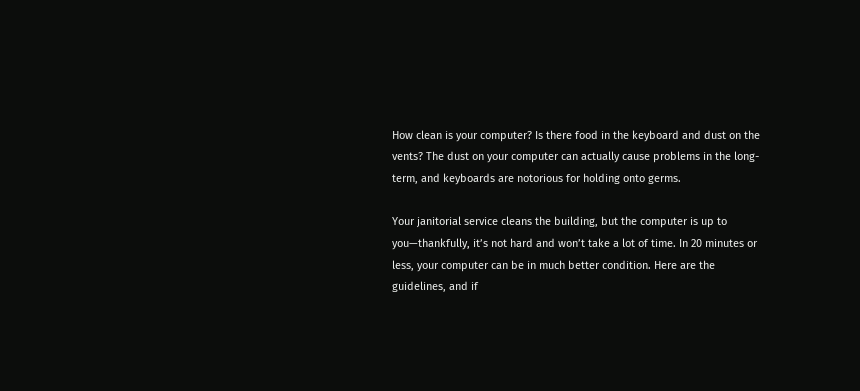How clean is your computer? Is there food in the keyboard and dust on the vents? The dust on your computer can actually cause problems in the long-term, and keyboards are notorious for holding onto germs.

Your janitorial service cleans the building, but the computer is up to you—thankfully, it’s not hard and won’t take a lot of time. In 20 minutes or less, your computer can be in much better condition. Here are the guidelines, and if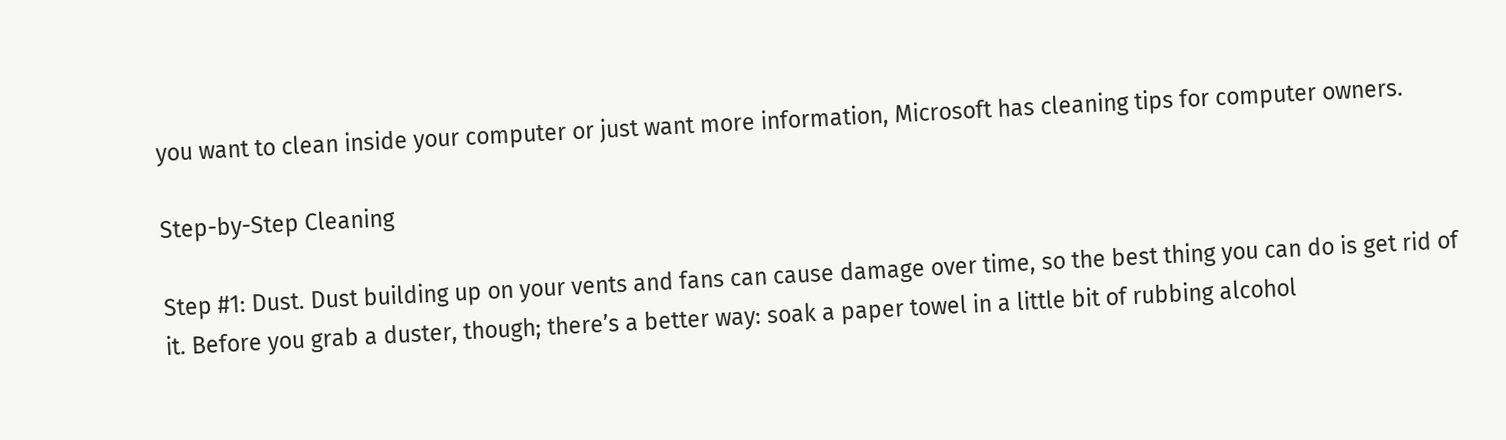you want to clean inside your computer or just want more information, Microsoft has cleaning tips for computer owners.

Step-by-Step Cleaning

Step #1: Dust. Dust building up on your vents and fans can cause damage over time, so the best thing you can do is get rid of it. Before you grab a duster, though; there’s a better way: soak a paper towel in a little bit of rubbing alcohol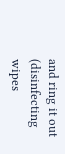and ring it out (disinfecting wipes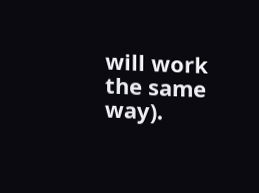will work the same way).